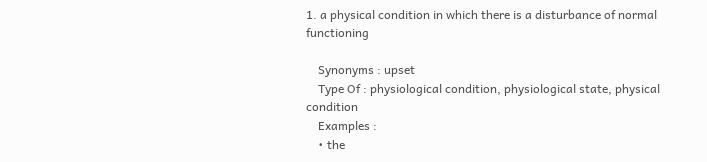1. a physical condition in which there is a disturbance of normal functioning

    Synonyms : upset
    Type Of : physiological condition, physiological state, physical condition
    Examples :
    • the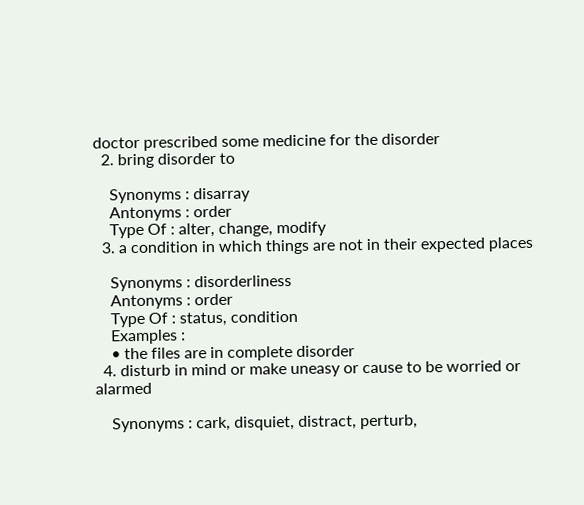doctor prescribed some medicine for the disorder
  2. bring disorder to

    Synonyms : disarray
    Antonyms : order
    Type Of : alter, change, modify
  3. a condition in which things are not in their expected places

    Synonyms : disorderliness
    Antonyms : order
    Type Of : status, condition
    Examples :
    • the files are in complete disorder
  4. disturb in mind or make uneasy or cause to be worried or alarmed

    Synonyms : cark, disquiet, distract, perturb,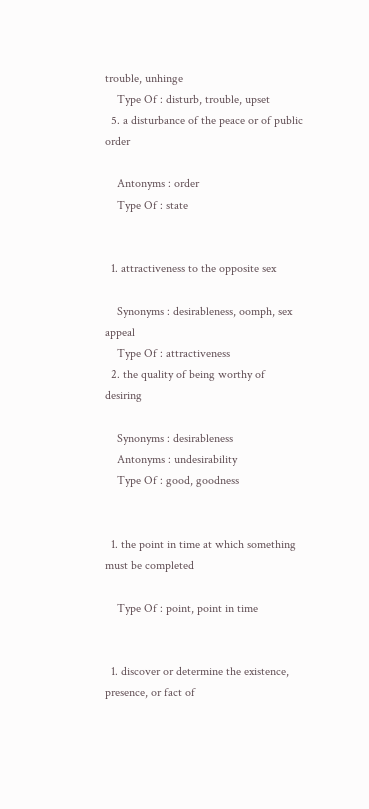trouble, unhinge
    Type Of : disturb, trouble, upset
  5. a disturbance of the peace or of public order

    Antonyms : order
    Type Of : state


  1. attractiveness to the opposite sex

    Synonyms : desirableness, oomph, sex appeal
    Type Of : attractiveness
  2. the quality of being worthy of desiring

    Synonyms : desirableness
    Antonyms : undesirability
    Type Of : good, goodness


  1. the point in time at which something must be completed

    Type Of : point, point in time


  1. discover or determine the existence, presence, or fact of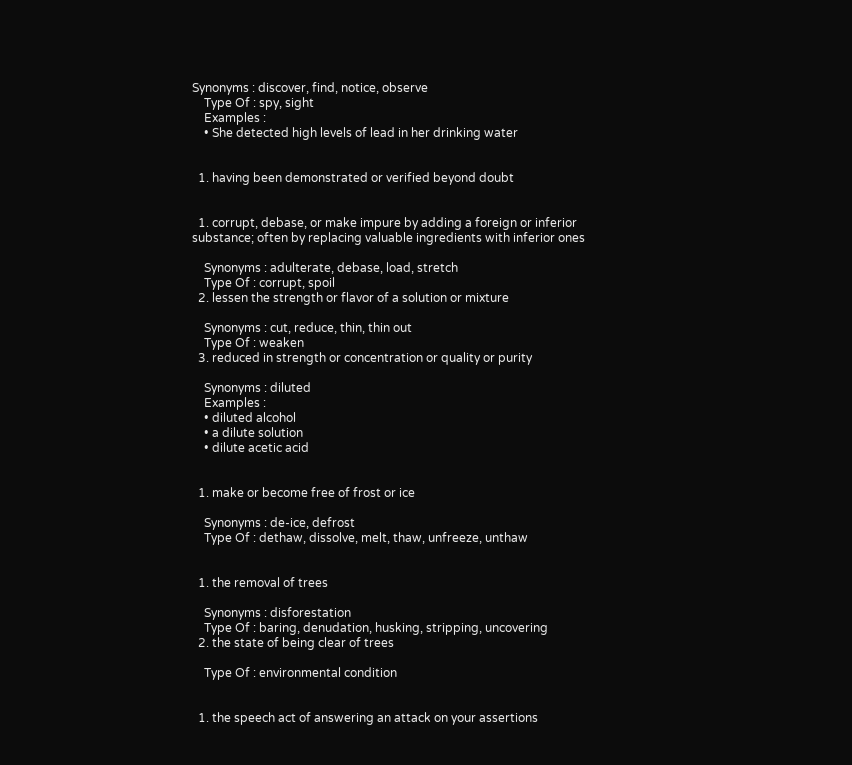Synonyms : discover, find, notice, observe
    Type Of : spy, sight
    Examples :
    • She detected high levels of lead in her drinking water


  1. having been demonstrated or verified beyond doubt


  1. corrupt, debase, or make impure by adding a foreign or inferior substance; often by replacing valuable ingredients with inferior ones

    Synonyms : adulterate, debase, load, stretch
    Type Of : corrupt, spoil
  2. lessen the strength or flavor of a solution or mixture

    Synonyms : cut, reduce, thin, thin out
    Type Of : weaken
  3. reduced in strength or concentration or quality or purity

    Synonyms : diluted
    Examples :
    • diluted alcohol
    • a dilute solution
    • dilute acetic acid


  1. make or become free of frost or ice

    Synonyms : de-ice, defrost
    Type Of : dethaw, dissolve, melt, thaw, unfreeze, unthaw


  1. the removal of trees

    Synonyms : disforestation
    Type Of : baring, denudation, husking, stripping, uncovering
  2. the state of being clear of trees

    Type Of : environmental condition


  1. the speech act of answering an attack on your assertions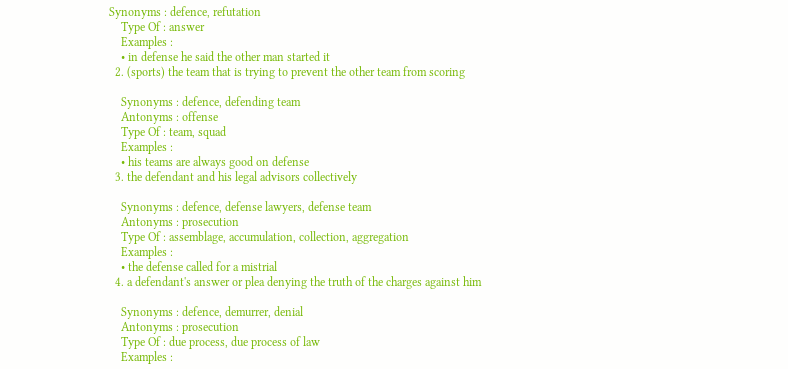Synonyms : defence, refutation
    Type Of : answer
    Examples :
    • in defense he said the other man started it
  2. (sports) the team that is trying to prevent the other team from scoring

    Synonyms : defence, defending team
    Antonyms : offense
    Type Of : team, squad
    Examples :
    • his teams are always good on defense
  3. the defendant and his legal advisors collectively

    Synonyms : defence, defense lawyers, defense team
    Antonyms : prosecution
    Type Of : assemblage, accumulation, collection, aggregation
    Examples :
    • the defense called for a mistrial
  4. a defendant's answer or plea denying the truth of the charges against him

    Synonyms : defence, demurrer, denial
    Antonyms : prosecution
    Type Of : due process, due process of law
    Examples :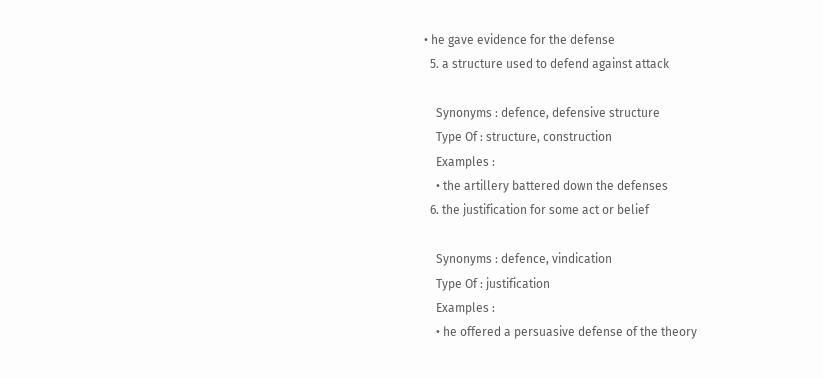• he gave evidence for the defense
  5. a structure used to defend against attack

    Synonyms : defence, defensive structure
    Type Of : structure, construction
    Examples :
    • the artillery battered down the defenses
  6. the justification for some act or belief

    Synonyms : defence, vindication
    Type Of : justification
    Examples :
    • he offered a persuasive defense of the theory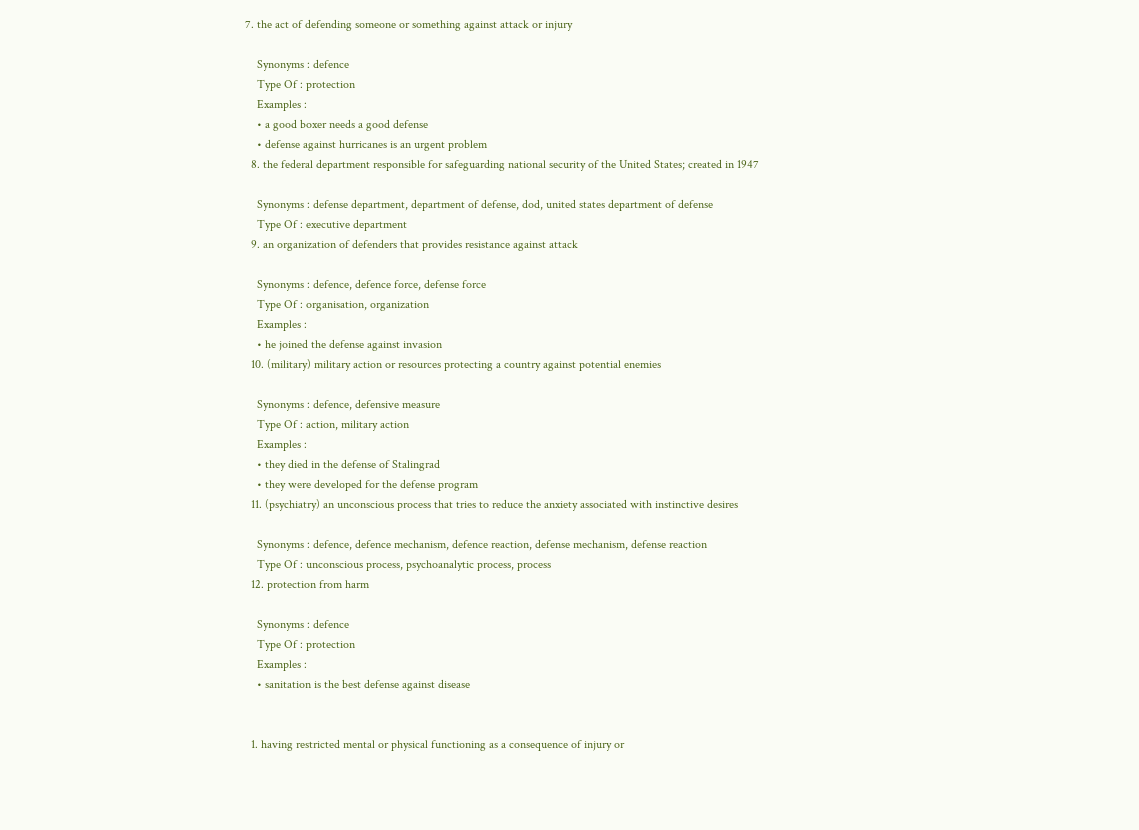7. the act of defending someone or something against attack or injury

    Synonyms : defence
    Type Of : protection
    Examples :
    • a good boxer needs a good defense
    • defense against hurricanes is an urgent problem
  8. the federal department responsible for safeguarding national security of the United States; created in 1947

    Synonyms : defense department, department of defense, dod, united states department of defense
    Type Of : executive department
  9. an organization of defenders that provides resistance against attack

    Synonyms : defence, defence force, defense force
    Type Of : organisation, organization
    Examples :
    • he joined the defense against invasion
  10. (military) military action or resources protecting a country against potential enemies

    Synonyms : defence, defensive measure
    Type Of : action, military action
    Examples :
    • they died in the defense of Stalingrad
    • they were developed for the defense program
  11. (psychiatry) an unconscious process that tries to reduce the anxiety associated with instinctive desires

    Synonyms : defence, defence mechanism, defence reaction, defense mechanism, defense reaction
    Type Of : unconscious process, psychoanalytic process, process
  12. protection from harm

    Synonyms : defence
    Type Of : protection
    Examples :
    • sanitation is the best defense against disease


  1. having restricted mental or physical functioning as a consequence of injury or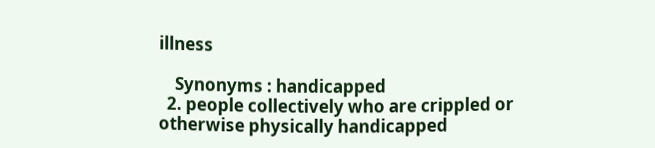illness

    Synonyms : handicapped
  2. people collectively who are crippled or otherwise physically handicapped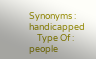Synonyms : handicapped
    Type Of : people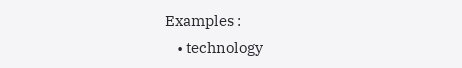Examples :
    • technology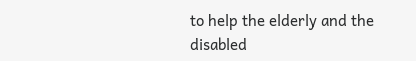to help the elderly and the disabled